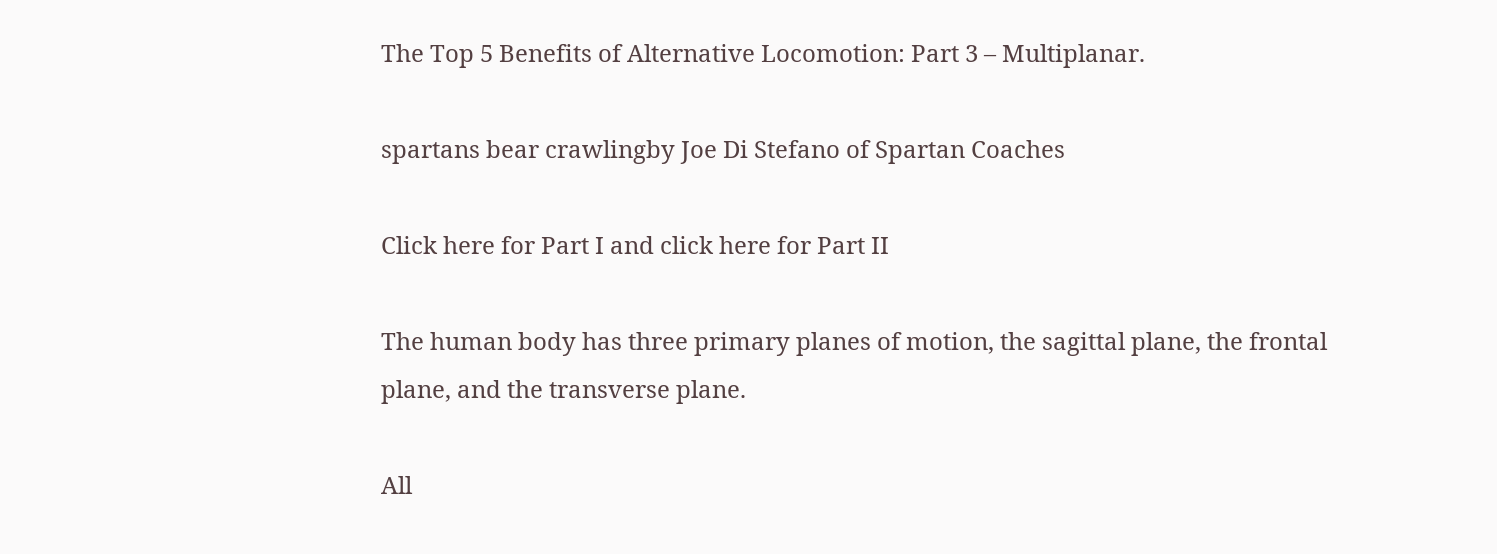The Top 5 Benefits of Alternative Locomotion: Part 3 – Multiplanar.

spartans bear crawlingby Joe Di Stefano of Spartan Coaches

Click here for Part I and click here for Part II

The human body has three primary planes of motion, the sagittal plane, the frontal plane, and the transverse plane.

All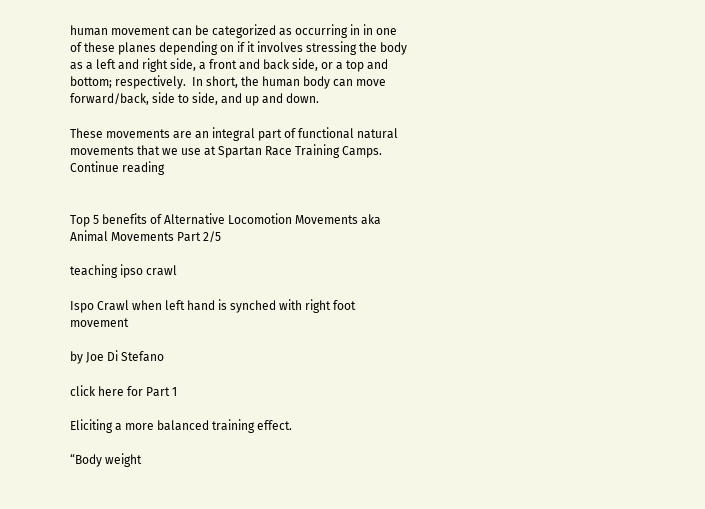human movement can be categorized as occurring in in one of these planes depending on if it involves stressing the body as a left and right side, a front and back side, or a top and bottom; respectively.  In short, the human body can move forward/back, side to side, and up and down.

These movements are an integral part of functional natural movements that we use at Spartan Race Training Camps. Continue reading


Top 5 benefits of Alternative Locomotion Movements aka Animal Movements Part 2/5

teaching ipso crawl

Ispo Crawl when left hand is synched with right foot movement

by Joe Di Stefano

click here for Part 1

Eliciting a more balanced training effect.

“Body weight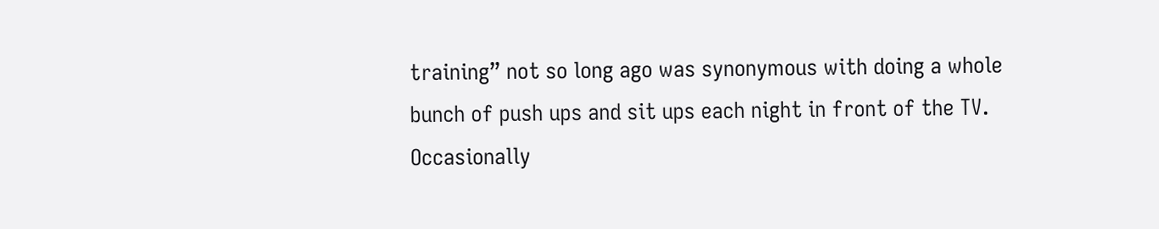training” not so long ago was synonymous with doing a whole bunch of push ups and sit ups each night in front of the TV. Occasionally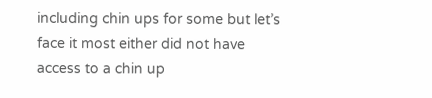including chin ups for some but let’s face it most either did not have access to a chin up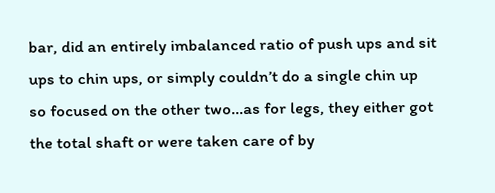bar, did an entirely imbalanced ratio of push ups and sit ups to chin ups, or simply couldn’t do a single chin up so focused on the other two…as for legs, they either got the total shaft or were taken care of by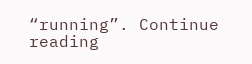“running”. Continue reading